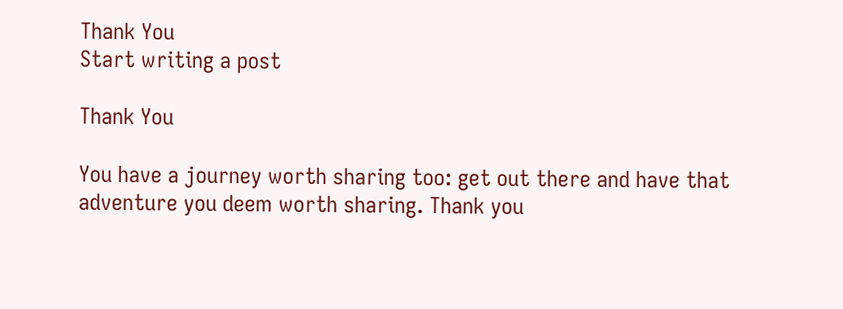Thank You
Start writing a post

Thank You

You have a journey worth sharing too: get out there and have that adventure you deem worth sharing. Thank you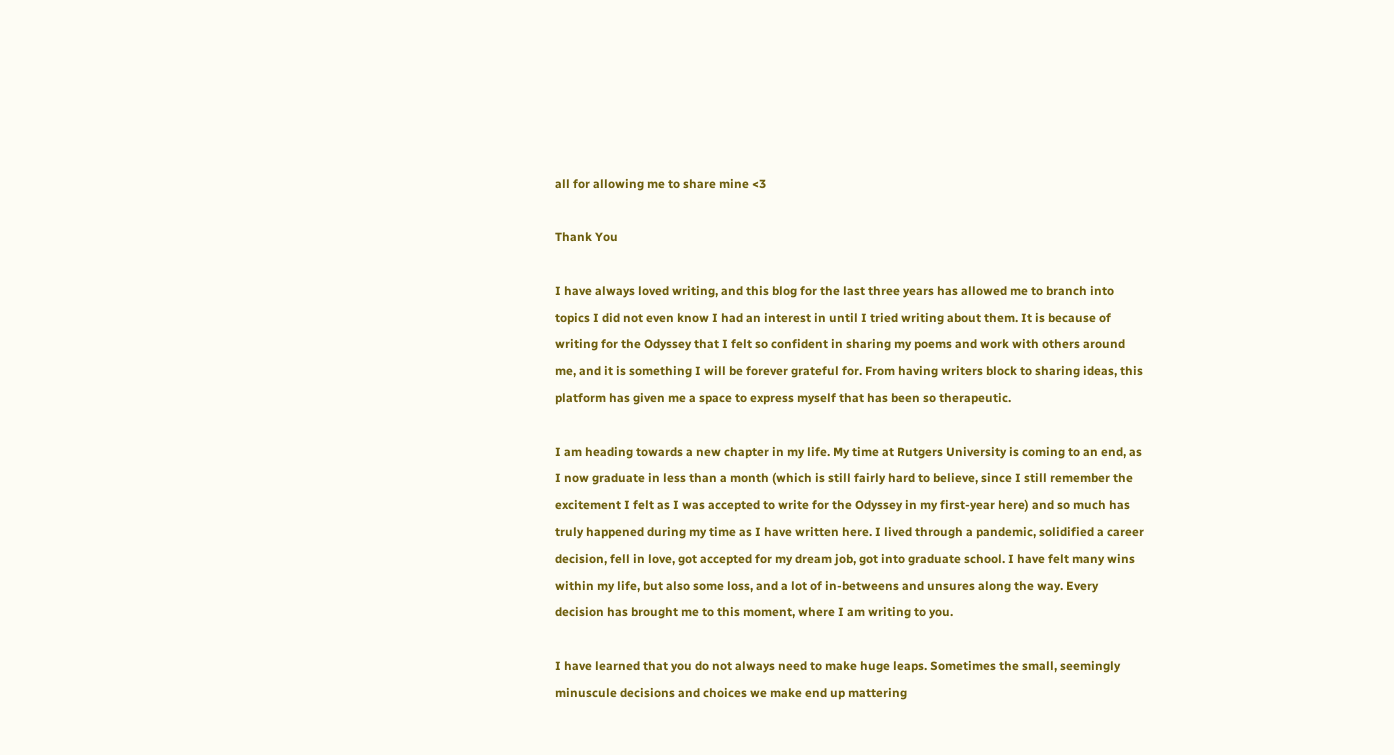all for allowing me to share mine <3

Thank You

I have always loved writing, and this blog for the last three years has allowed me to branch into topics I did not even know I had an interest in until I tried writing about them. It is because of writing for the Odyssey that I felt so confident in sharing my poems and work with others around me, and it is something I will be forever grateful for. From having writers block to sharing ideas, this platform has given me a space to express myself that has been so therapeutic.

I am heading towards a new chapter in my life. My time at Rutgers University is coming to an end, as I now graduate in less than a month (which is still fairly hard to believe, since I still remember the excitement I felt as I was accepted to write for the Odyssey in my first-year here) and so much has truly happened during my time as I have written here. I lived through a pandemic, solidified a career decision, fell in love, got accepted for my dream job, got into graduate school. I have felt many wins within my life, but also some loss, and a lot of in-betweens and unsures along the way. Every decision has brought me to this moment, where I am writing to you.

I have learned that you do not always need to make huge leaps. Sometimes the small, seemingly minuscule decisions and choices we make end up mattering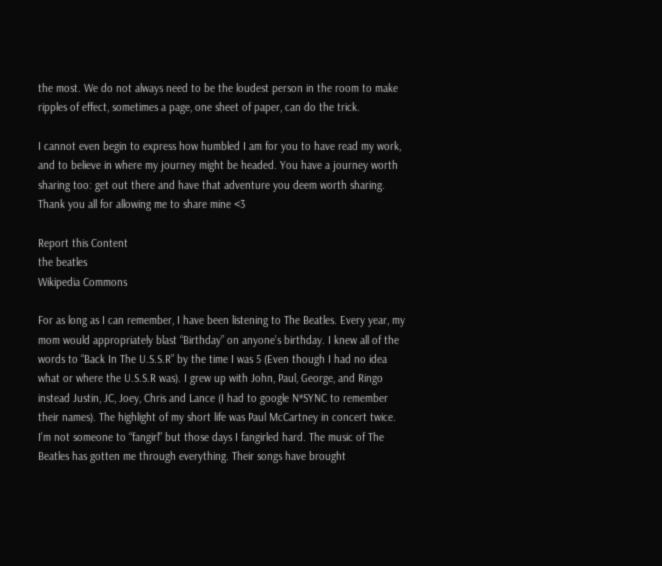the most. We do not always need to be the loudest person in the room to make ripples of effect, sometimes a page, one sheet of paper, can do the trick.

I cannot even begin to express how humbled I am for you to have read my work, and to believe in where my journey might be headed. You have a journey worth sharing too: get out there and have that adventure you deem worth sharing. Thank you all for allowing me to share mine <3

Report this Content
the beatles
Wikipedia Commons

For as long as I can remember, I have been listening to The Beatles. Every year, my mom would appropriately blast “Birthday” on anyone’s birthday. I knew all of the words to “Back In The U.S.S.R” by the time I was 5 (Even though I had no idea what or where the U.S.S.R was). I grew up with John, Paul, George, and Ringo instead Justin, JC, Joey, Chris and Lance (I had to google N*SYNC to remember their names). The highlight of my short life was Paul McCartney in concert twice. I’m not someone to “fangirl” but those days I fangirled hard. The music of The Beatles has gotten me through everything. Their songs have brought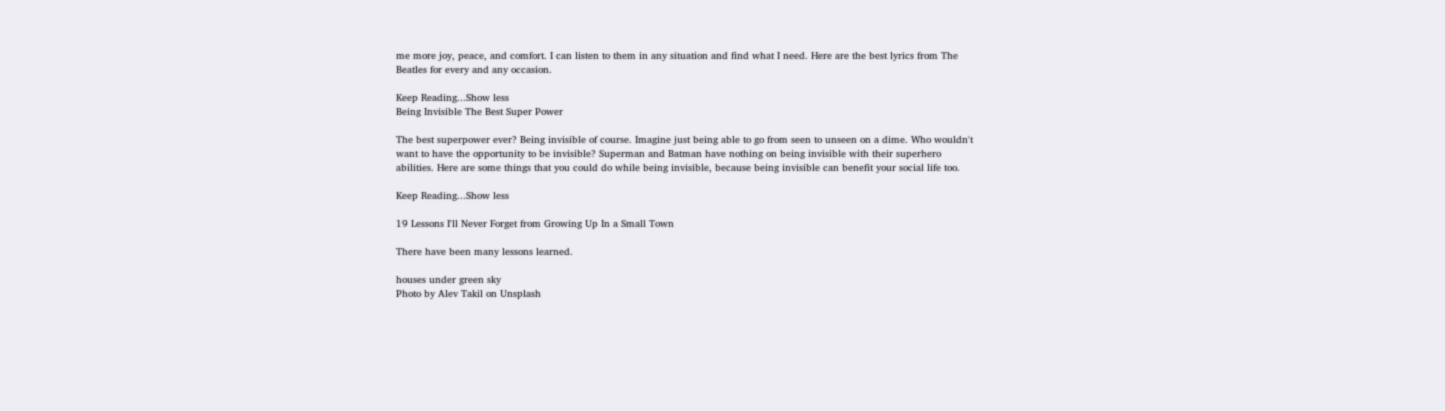me more joy, peace, and comfort. I can listen to them in any situation and find what I need. Here are the best lyrics from The Beatles for every and any occasion.

Keep Reading...Show less
Being Invisible The Best Super Power

The best superpower ever? Being invisible of course. Imagine just being able to go from seen to unseen on a dime. Who wouldn't want to have the opportunity to be invisible? Superman and Batman have nothing on being invisible with their superhero abilities. Here are some things that you could do while being invisible, because being invisible can benefit your social life too.

Keep Reading...Show less

19 Lessons I'll Never Forget from Growing Up In a Small Town

There have been many lessons learned.

houses under green sky
Photo by Alev Takil on Unsplash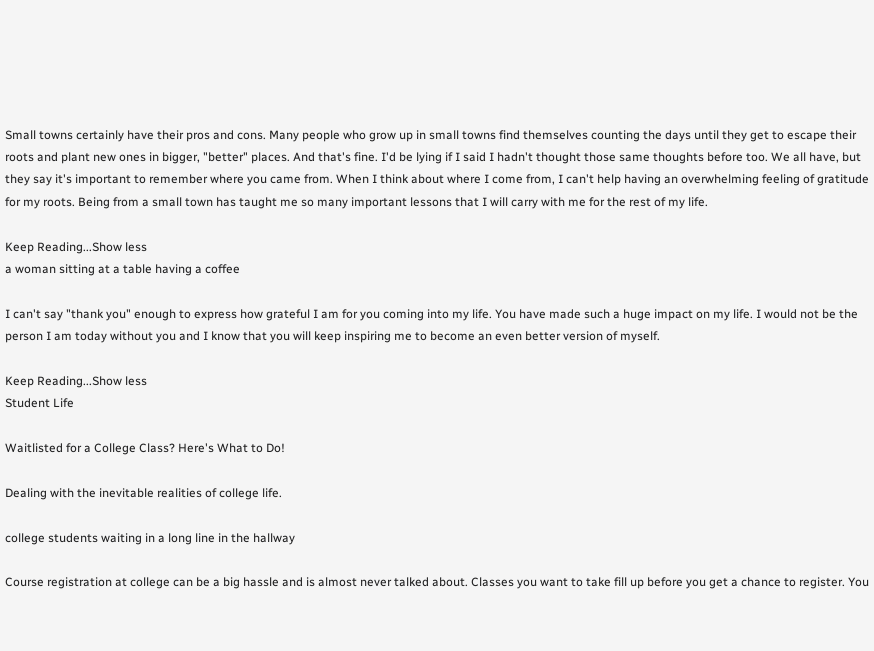Small towns certainly have their pros and cons. Many people who grow up in small towns find themselves counting the days until they get to escape their roots and plant new ones in bigger, "better" places. And that's fine. I'd be lying if I said I hadn't thought those same thoughts before too. We all have, but they say it's important to remember where you came from. When I think about where I come from, I can't help having an overwhelming feeling of gratitude for my roots. Being from a small town has taught me so many important lessons that I will carry with me for the rest of my life.

Keep Reading...Show less
a woman sitting at a table having a coffee

I can't say "thank you" enough to express how grateful I am for you coming into my life. You have made such a huge impact on my life. I would not be the person I am today without you and I know that you will keep inspiring me to become an even better version of myself.

Keep Reading...Show less
Student Life

Waitlisted for a College Class? Here's What to Do!

Dealing with the inevitable realities of college life.

college students waiting in a long line in the hallway

Course registration at college can be a big hassle and is almost never talked about. Classes you want to take fill up before you get a chance to register. You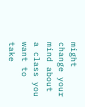might change your mind about a class you want to take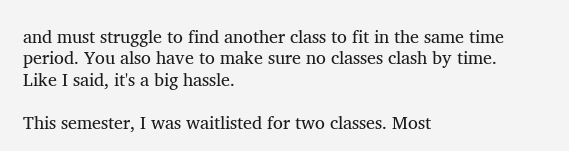and must struggle to find another class to fit in the same time period. You also have to make sure no classes clash by time. Like I said, it's a big hassle.

This semester, I was waitlisted for two classes. Most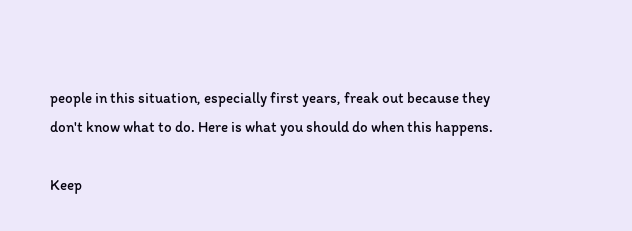people in this situation, especially first years, freak out because they don't know what to do. Here is what you should do when this happens.

Keep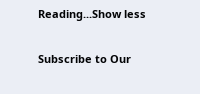Reading...Show less

Subscribe to Our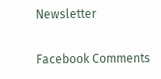Newsletter

Facebook Comments